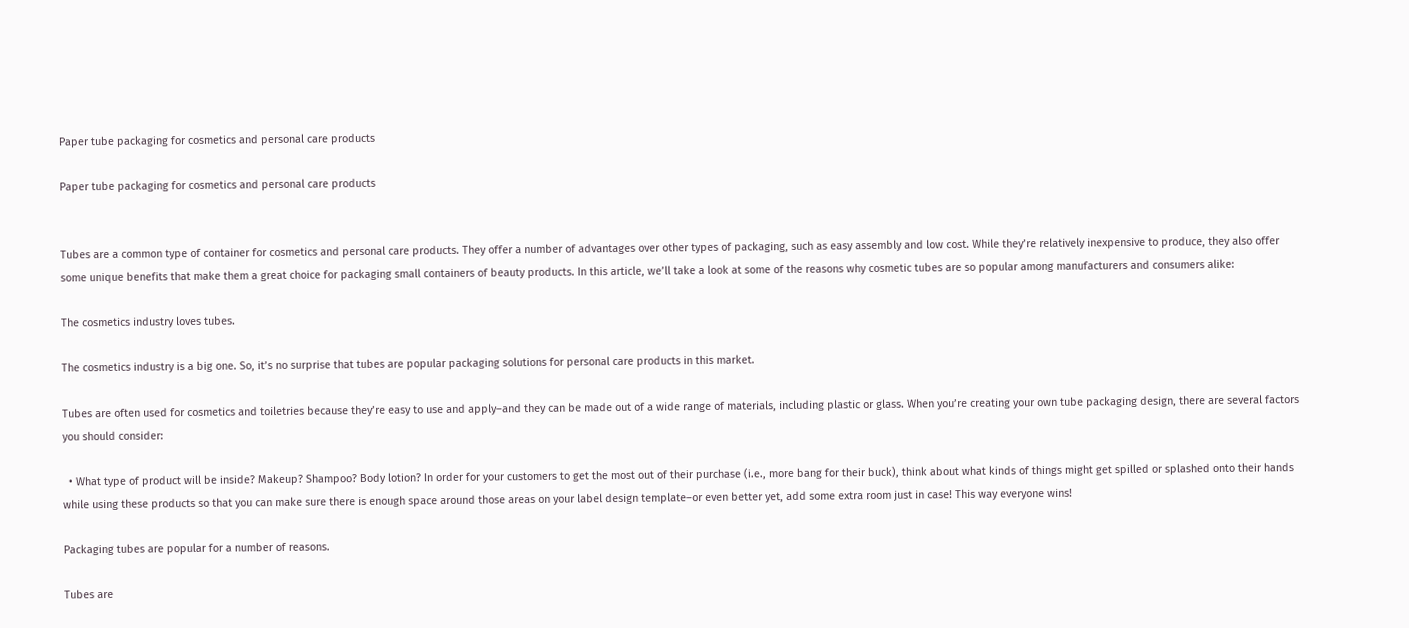Paper tube packaging for cosmetics and personal care products

Paper tube packaging for cosmetics and personal care products


Tubes are a common type of container for cosmetics and personal care products. They offer a number of advantages over other types of packaging, such as easy assembly and low cost. While they’re relatively inexpensive to produce, they also offer some unique benefits that make them a great choice for packaging small containers of beauty products. In this article, we’ll take a look at some of the reasons why cosmetic tubes are so popular among manufacturers and consumers alike:

The cosmetics industry loves tubes.

The cosmetics industry is a big one. So, it’s no surprise that tubes are popular packaging solutions for personal care products in this market.

Tubes are often used for cosmetics and toiletries because they’re easy to use and apply–and they can be made out of a wide range of materials, including plastic or glass. When you’re creating your own tube packaging design, there are several factors you should consider:

  • What type of product will be inside? Makeup? Shampoo? Body lotion? In order for your customers to get the most out of their purchase (i.e., more bang for their buck), think about what kinds of things might get spilled or splashed onto their hands while using these products so that you can make sure there is enough space around those areas on your label design template–or even better yet, add some extra room just in case! This way everyone wins!

Packaging tubes are popular for a number of reasons.

Tubes are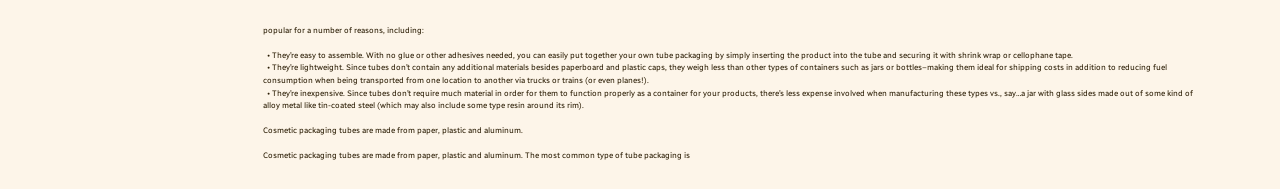popular for a number of reasons, including:

  • They’re easy to assemble. With no glue or other adhesives needed, you can easily put together your own tube packaging by simply inserting the product into the tube and securing it with shrink wrap or cellophane tape.
  • They’re lightweight. Since tubes don’t contain any additional materials besides paperboard and plastic caps, they weigh less than other types of containers such as jars or bottles–making them ideal for shipping costs in addition to reducing fuel consumption when being transported from one location to another via trucks or trains (or even planes!).
  • They’re inexpensive. Since tubes don’t require much material in order for them to function properly as a container for your products, there’s less expense involved when manufacturing these types vs., say…a jar with glass sides made out of some kind of alloy metal like tin-coated steel (which may also include some type resin around its rim).

Cosmetic packaging tubes are made from paper, plastic and aluminum.

Cosmetic packaging tubes are made from paper, plastic and aluminum. The most common type of tube packaging is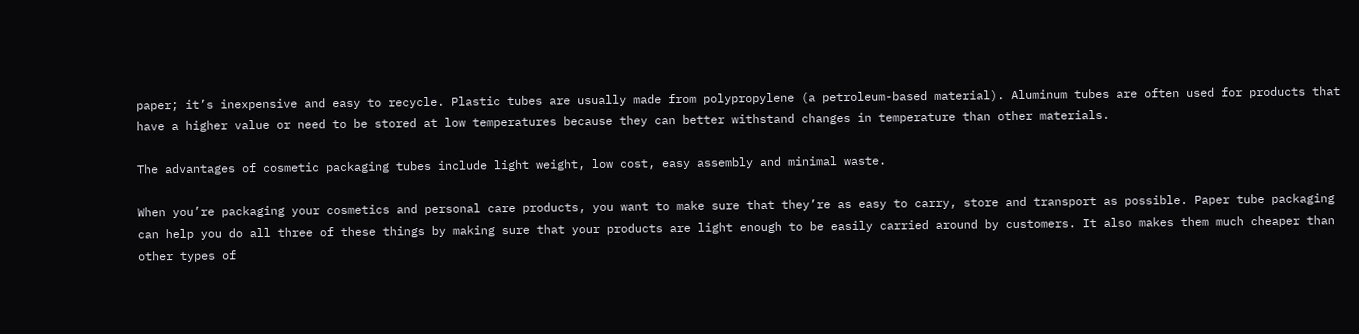paper; it’s inexpensive and easy to recycle. Plastic tubes are usually made from polypropylene (a petroleum-based material). Aluminum tubes are often used for products that have a higher value or need to be stored at low temperatures because they can better withstand changes in temperature than other materials.

The advantages of cosmetic packaging tubes include light weight, low cost, easy assembly and minimal waste.

When you’re packaging your cosmetics and personal care products, you want to make sure that they’re as easy to carry, store and transport as possible. Paper tube packaging can help you do all three of these things by making sure that your products are light enough to be easily carried around by customers. It also makes them much cheaper than other types of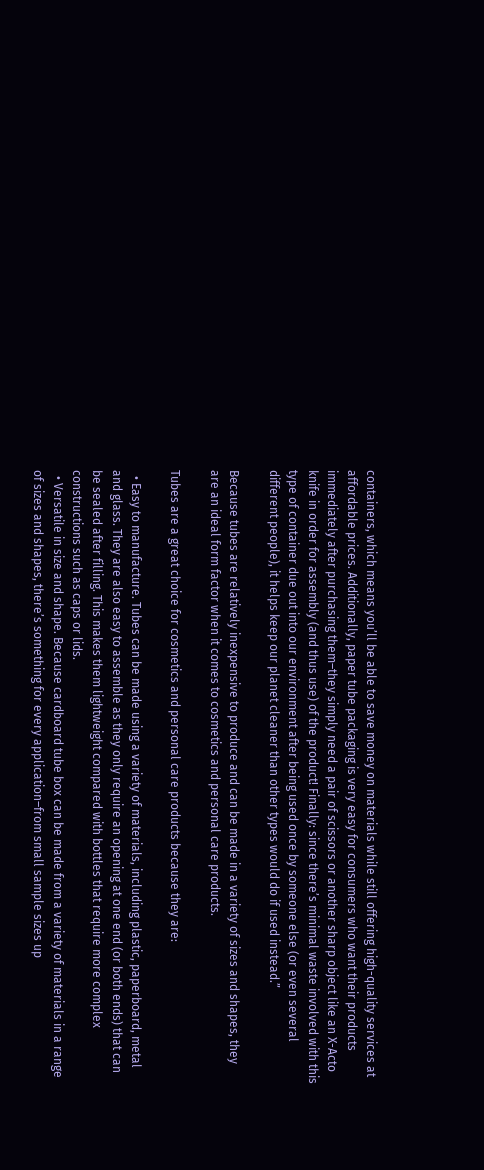containers, which means you’ll be able to save money on materials while still offering high-quality services at affordable prices. Additionally, paper tube packaging is very easy for consumers who want their products immediately after purchasing them–they simply need a pair of scissors or another sharp object like an X-Acto knife in order for assembly (and thus use) of the product! Finally: since there’s minimal waste involved with this type of container due out into our environment after being used once by someone else (or even several different people), it helps keep our planet cleaner than other types would do if used instead.”

Because tubes are relatively inexpensive to produce and can be made in a variety of sizes and shapes, they are an ideal form factor when it comes to cosmetics and personal care products.

Tubes are a great choice for cosmetics and personal care products because they are:

  • Easy to manufacture. Tubes can be made using a variety of materials, including plastic, paperboard, metal and glass. They are also easy to assemble as they only require an opening at one end (or both ends) that can be sealed after filling. This makes them lightweight compared with bottles that require more complex constructions such as caps or lids.
  • Versatile in size and shape. Because cardboard tube box can be made from a variety of materials in a range of sizes and shapes, there’s something for every application–from small sample sizes up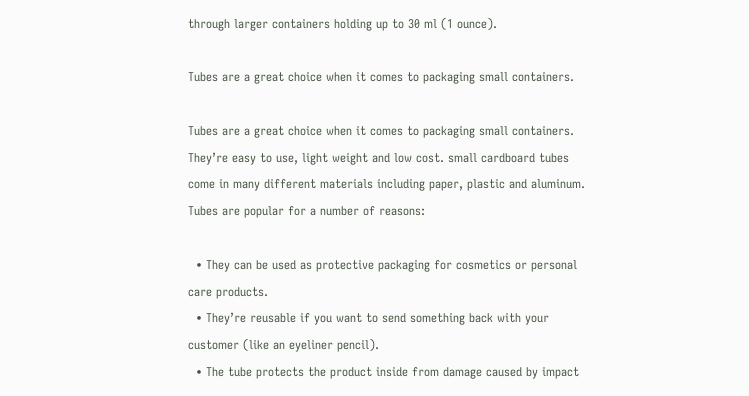through larger containers holding up to 30 ml (1 ounce).

Tubes are a great choice when it comes to packaging small containers.

Tubes are a great choice when it comes to packaging small containers. They’re easy to use, light weight and low cost. small cardboard tubes come in many different materials including paper, plastic and aluminum. Tubes are popular for a number of reasons:

  • They can be used as protective packaging for cosmetics or personal care products.
  • They’re reusable if you want to send something back with your customer (like an eyeliner pencil).
  • The tube protects the product inside from damage caused by impact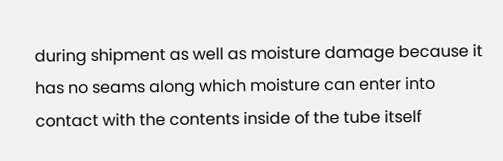during shipment as well as moisture damage because it has no seams along which moisture can enter into contact with the contents inside of the tube itself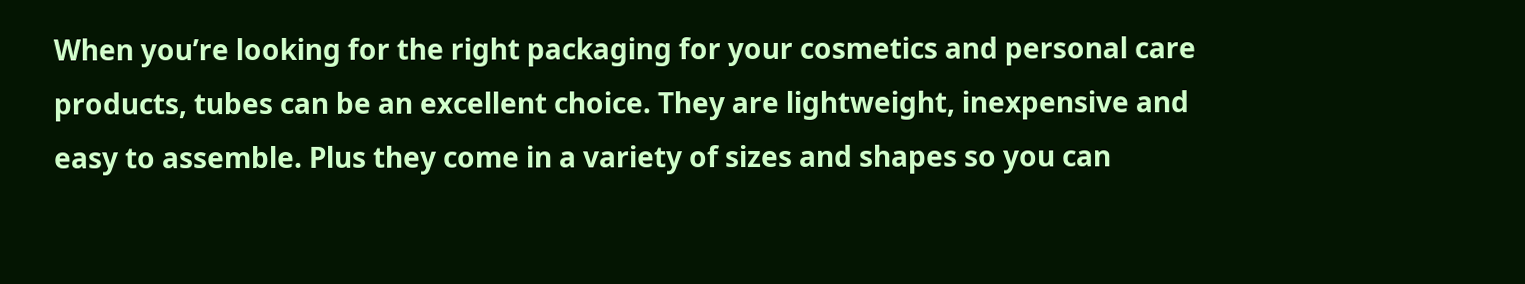When you’re looking for the right packaging for your cosmetics and personal care products, tubes can be an excellent choice. They are lightweight, inexpensive and easy to assemble. Plus they come in a variety of sizes and shapes so you can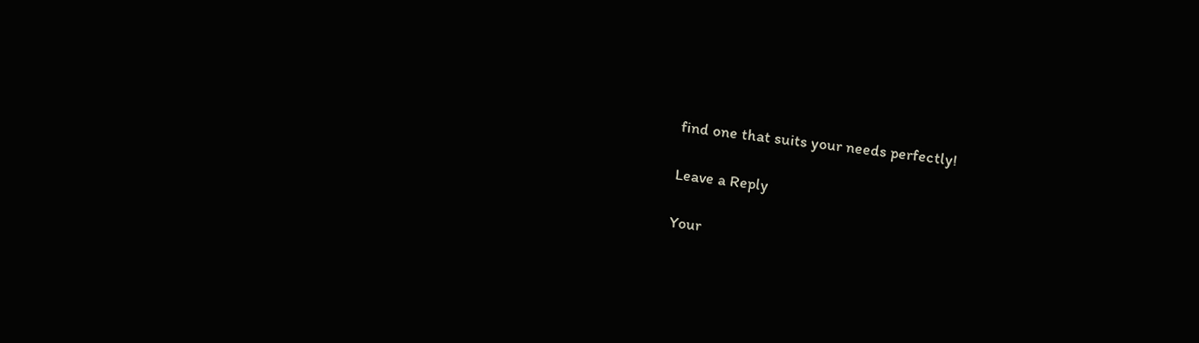find one that suits your needs perfectly!

Leave a Reply

Your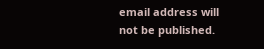email address will not be published.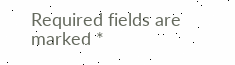Required fields are marked *